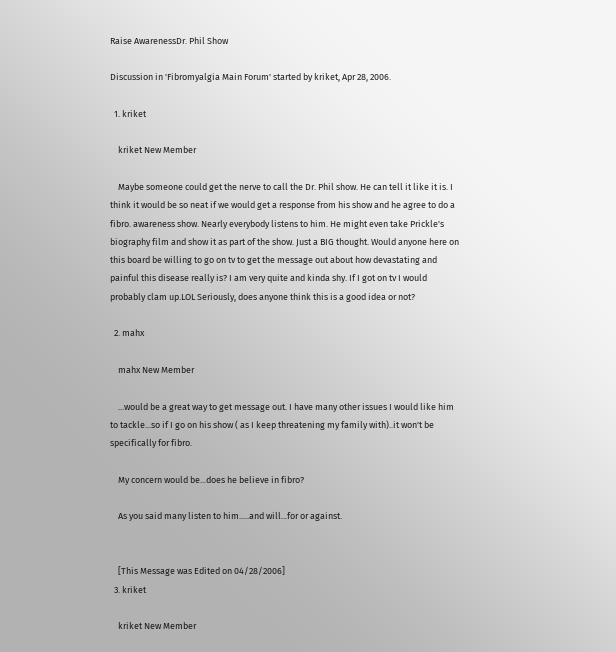Raise AwarenessDr. Phil Show

Discussion in 'Fibromyalgia Main Forum' started by kriket, Apr 28, 2006.

  1. kriket

    kriket New Member

    Maybe someone could get the nerve to call the Dr. Phil show. He can tell it like it is. I think it would be so neat if we would get a response from his show and he agree to do a fibro. awareness show. Nearly everybody listens to him. He might even take Prickle's biography film and show it as part of the show. Just a BIG thought. Would anyone here on this board be willing to go on tv to get the message out about how devastating and painful this disease really is? I am very quite and kinda shy. If I got on tv I would probably clam up.LOL Seriously, does anyone think this is a good idea or not?

  2. mahx

    mahx New Member

    ...would be a great way to get message out. I have many other issues I would like him to tackle...so if I go on his show ( as I keep threatening my family with)..it won't be specifically for fibro.

    My concern would be...does he believe in fibro?

    As you said many listen to him.....and will...for or against.


    [This Message was Edited on 04/28/2006]
  3. kriket

    kriket New Member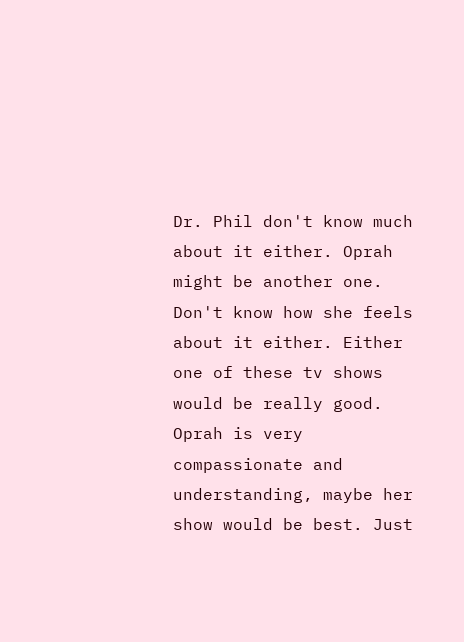Dr. Phil don't know much about it either. Oprah might be another one. Don't know how she feels about it either. Either one of these tv shows would be really good. Oprah is very compassionate and understanding, maybe her show would be best. Just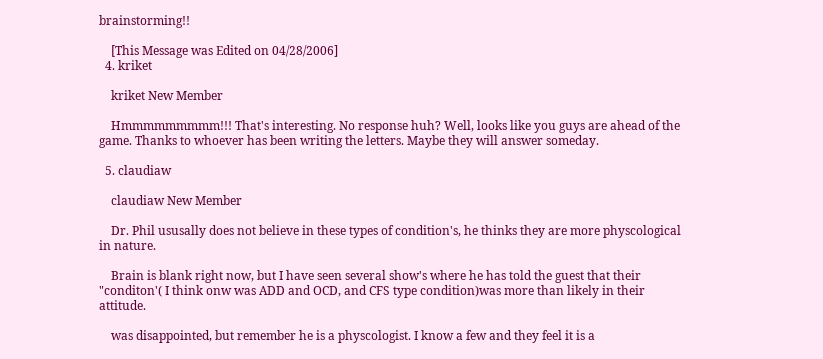brainstorming!!

    [This Message was Edited on 04/28/2006]
  4. kriket

    kriket New Member

    Hmmmmmmmmm!!! That's interesting. No response huh? Well, looks like you guys are ahead of the game. Thanks to whoever has been writing the letters. Maybe they will answer someday.

  5. claudiaw

    claudiaw New Member

    Dr. Phil ususally does not believe in these types of condition's, he thinks they are more physcological in nature.

    Brain is blank right now, but I have seen several show's where he has told the guest that their "conditon'( I think onw was ADD and OCD, and CFS type condition)was more than likely in their attitude.

    was disappointed, but remember he is a physcologist. I know a few and they feel it is a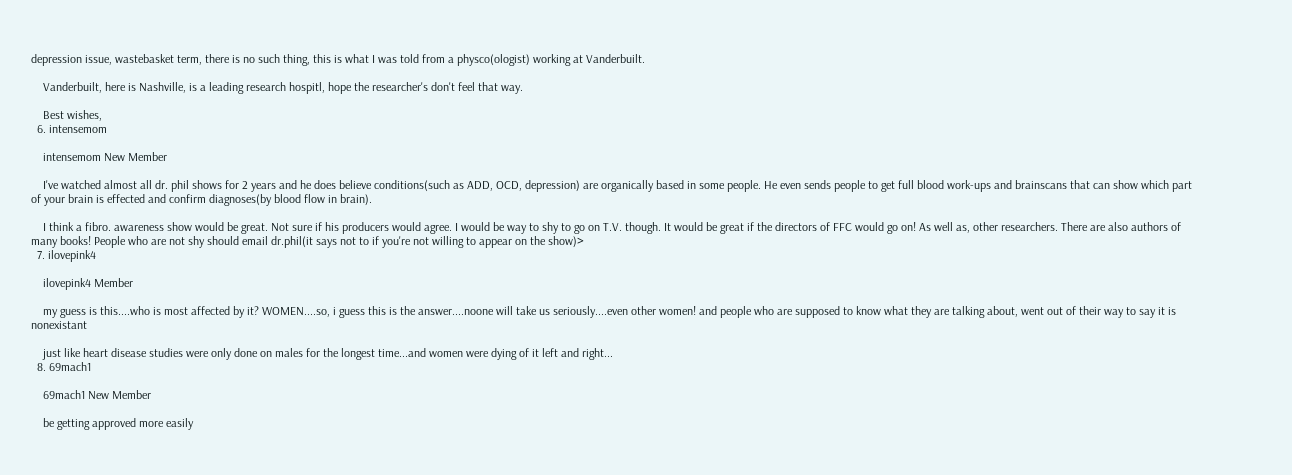depression issue, wastebasket term, there is no such thing, this is what I was told from a physco(ologist) working at Vanderbuilt.

    Vanderbuilt, here is Nashville, is a leading research hospitl, hope the researcher's don't feel that way.

    Best wishes,
  6. intensemom

    intensemom New Member

    I've watched almost all dr. phil shows for 2 years and he does believe conditions(such as ADD, OCD, depression) are organically based in some people. He even sends people to get full blood work-ups and brainscans that can show which part of your brain is effected and confirm diagnoses(by blood flow in brain).

    I think a fibro. awareness show would be great. Not sure if his producers would agree. I would be way to shy to go on T.V. though. It would be great if the directors of FFC would go on! As well as, other researchers. There are also authors of many books! People who are not shy should email dr.phil(it says not to if you're not willing to appear on the show)>
  7. ilovepink4

    ilovepink4 Member

    my guess is this....who is most affected by it? WOMEN....so, i guess this is the answer....noone will take us seriously....even other women! and people who are supposed to know what they are talking about, went out of their way to say it is nonexistant

    just like heart disease studies were only done on males for the longest time...and women were dying of it left and right...
  8. 69mach1

    69mach1 New Member

    be getting approved more easily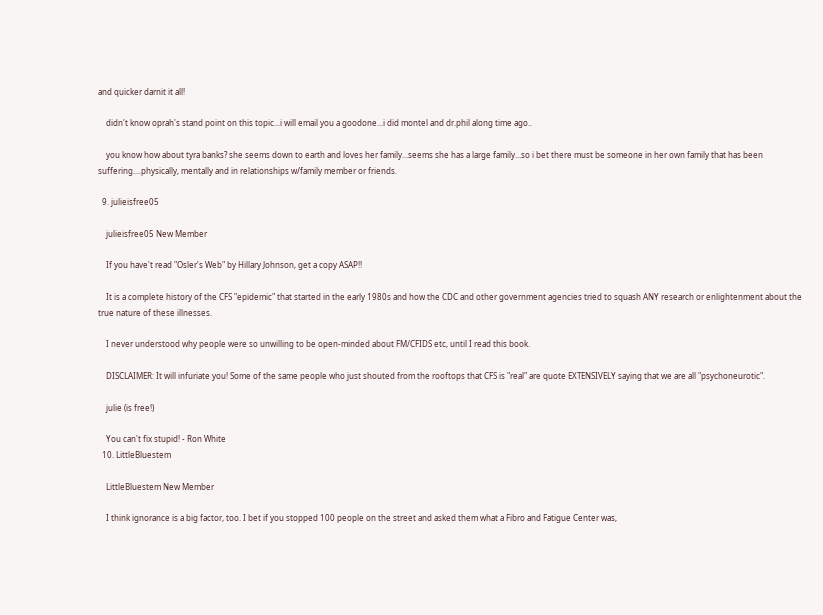and quicker darnit it all!

    didn't know oprah's stand point on this topic...i will email you a goodone...i did montel and dr.phil along time ago..

    you know how about tyra banks? she seems down to earth and loves her family...seems she has a large family...so i bet there must be someone in her own family that has been suffering....physically, mentally and in relationships w/family member or friends.

  9. julieisfree05

    julieisfree05 New Member

    If you have't read "Osler's Web" by Hillary Johnson, get a copy ASAP!!

    It is a complete history of the CFS "epidemic" that started in the early 1980s and how the CDC and other government agencies tried to squash ANY research or enlightenment about the true nature of these illnesses.

    I never understood why people were so unwilling to be open-minded about FM/CFIDS etc, until I read this book.

    DISCLAIMER: It will infuriate you! Some of the same people who just shouted from the rooftops that CFS is "real" are quote EXTENSIVELY saying that we are all "psychoneurotic".

    julie (is free!)

    You can't fix stupid! - Ron White
  10. LittleBluestem

    LittleBluestem New Member

    I think ignorance is a big factor, too. I bet if you stopped 100 people on the street and asked them what a Fibro and Fatigue Center was,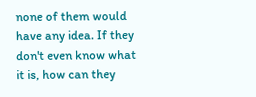none of them would have any idea. If they don't even know what it is, how can they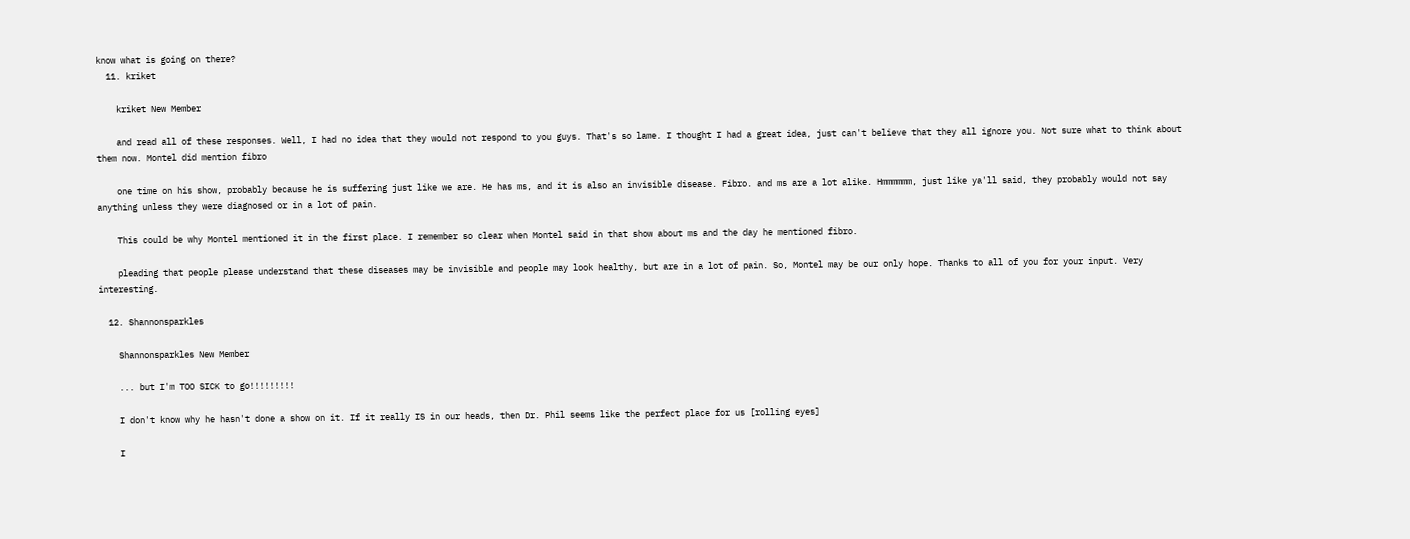know what is going on there?
  11. kriket

    kriket New Member

    and read all of these responses. Well, I had no idea that they would not respond to you guys. That's so lame. I thought I had a great idea, just can't believe that they all ignore you. Not sure what to think about them now. Montel did mention fibro

    one time on his show, probably because he is suffering just like we are. He has ms, and it is also an invisible disease. Fibro. and ms are a lot alike. Hmmmmmm, just like ya'll said, they probably would not say anything unless they were diagnosed or in a lot of pain.

    This could be why Montel mentioned it in the first place. I remember so clear when Montel said in that show about ms and the day he mentioned fibro.

    pleading that people please understand that these diseases may be invisible and people may look healthy, but are in a lot of pain. So, Montel may be our only hope. Thanks to all of you for your input. Very interesting.

  12. Shannonsparkles

    Shannonsparkles New Member

    ... but I'm TOO SICK to go!!!!!!!!!

    I don't know why he hasn't done a show on it. If it really IS in our heads, then Dr. Phil seems like the perfect place for us [rolling eyes]

    I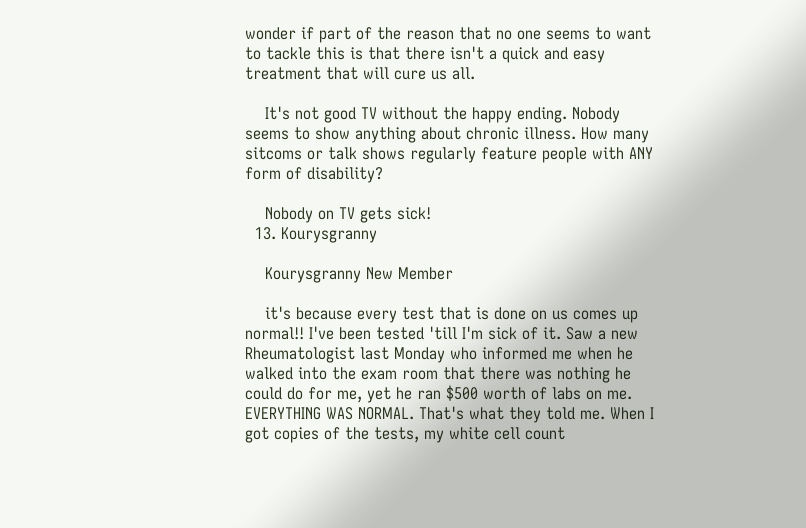wonder if part of the reason that no one seems to want to tackle this is that there isn't a quick and easy treatment that will cure us all.

    It's not good TV without the happy ending. Nobody seems to show anything about chronic illness. How many sitcoms or talk shows regularly feature people with ANY form of disability?

    Nobody on TV gets sick!
  13. Kourysgranny

    Kourysgranny New Member

    it's because every test that is done on us comes up normal!! I've been tested 'till I'm sick of it. Saw a new Rheumatologist last Monday who informed me when he walked into the exam room that there was nothing he could do for me, yet he ran $500 worth of labs on me. EVERYTHING WAS NORMAL. That's what they told me. When I got copies of the tests, my white cell count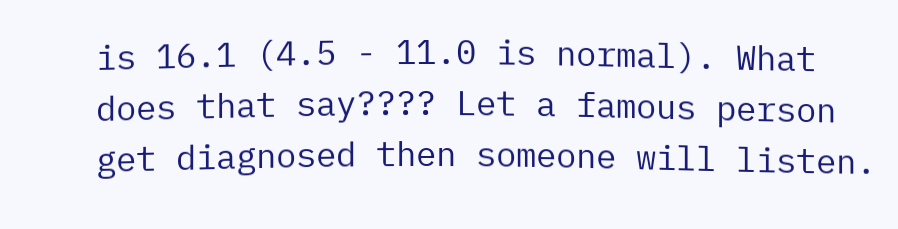is 16.1 (4.5 - 11.0 is normal). What does that say???? Let a famous person get diagnosed then someone will listen.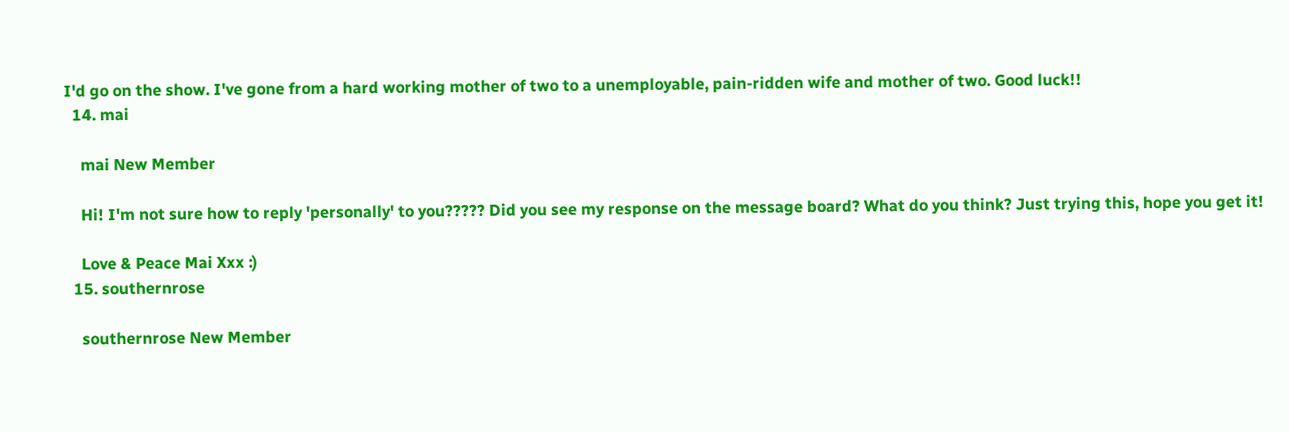I'd go on the show. I've gone from a hard working mother of two to a unemployable, pain-ridden wife and mother of two. Good luck!!
  14. mai

    mai New Member

    Hi! I'm not sure how to reply 'personally' to you????? Did you see my response on the message board? What do you think? Just trying this, hope you get it!

    Love & Peace Mai Xxx :)
  15. southernrose

    southernrose New Member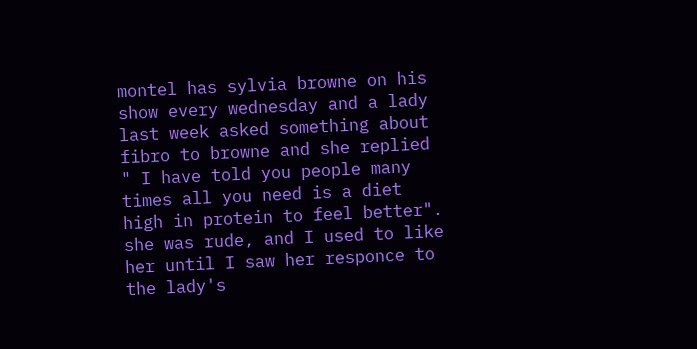montel has sylvia browne on his show every wednesday and a lady last week asked something about fibro to browne and she replied " I have told you people many times all you need is a diet high in protein to feel better". she was rude, and I used to like her until I saw her responce to the lady's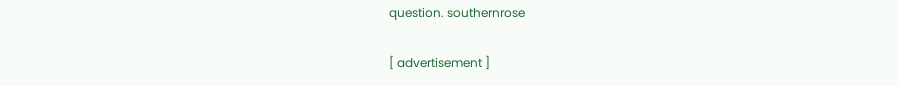question. southernrose

[ advertisement ]